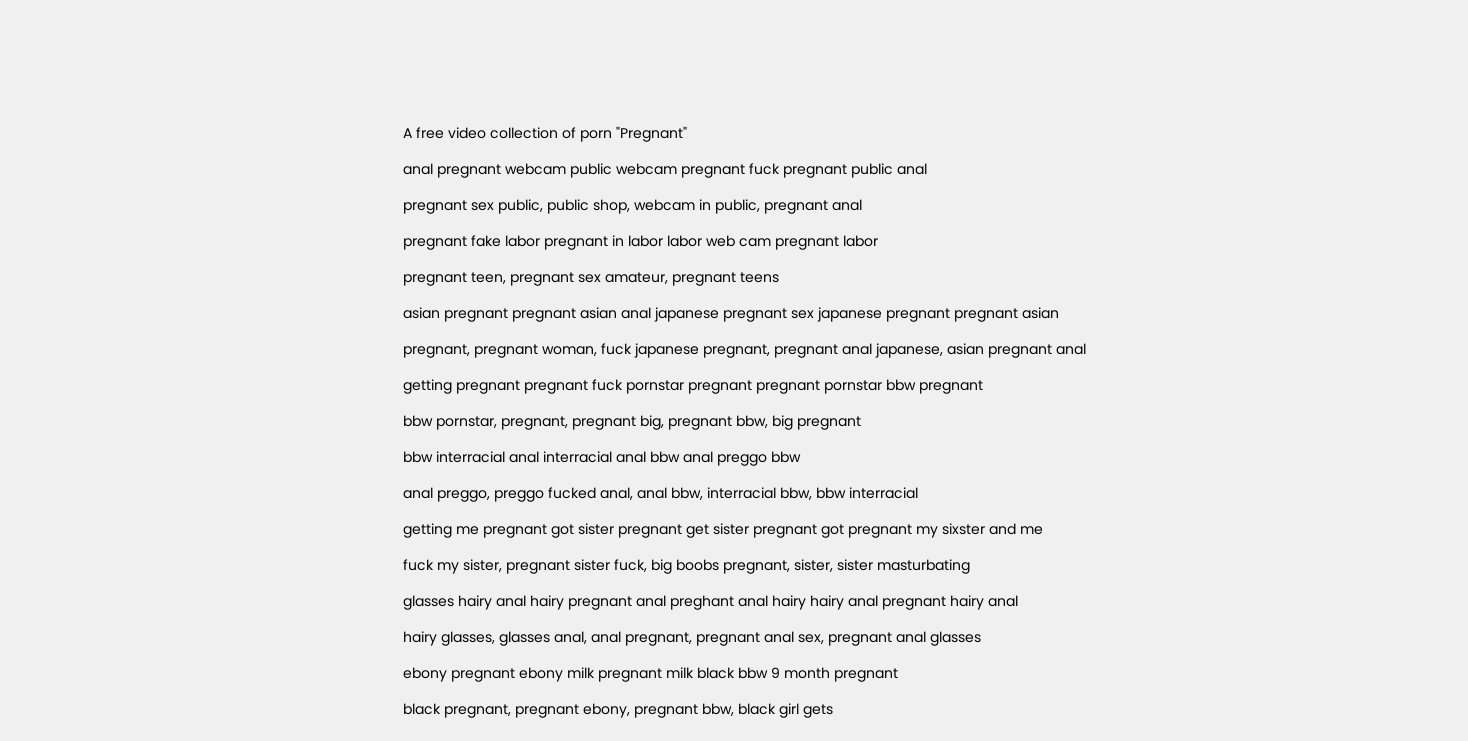A free video collection of porn "Pregnant"

anal pregnant webcam public webcam pregnant fuck pregnant public anal

pregnant sex public, public shop, webcam in public, pregnant anal

pregnant fake labor pregnant in labor labor web cam pregnant labor

pregnant teen, pregnant sex amateur, pregnant teens

asian pregnant pregnant asian anal japanese pregnant sex japanese pregnant pregnant asian

pregnant, pregnant woman, fuck japanese pregnant, pregnant anal japanese, asian pregnant anal

getting pregnant pregnant fuck pornstar pregnant pregnant pornstar bbw pregnant

bbw pornstar, pregnant, pregnant big, pregnant bbw, big pregnant

bbw interracial anal interracial anal bbw anal preggo bbw

anal preggo, preggo fucked anal, anal bbw, interracial bbw, bbw interracial

getting me pregnant got sister pregnant get sister pregnant got pregnant my sixster and me

fuck my sister, pregnant sister fuck, big boobs pregnant, sister, sister masturbating

glasses hairy anal hairy pregnant anal preghant anal hairy hairy anal pregnant hairy anal

hairy glasses, glasses anal, anal pregnant, pregnant anal sex, pregnant anal glasses

ebony pregnant ebony milk pregnant milk black bbw 9 month pregnant

black pregnant, pregnant ebony, pregnant bbw, black girl gets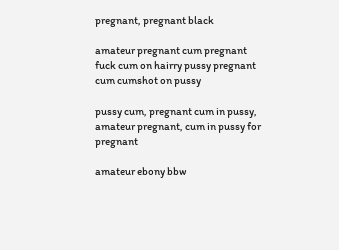pregnant, pregnant black

amateur pregnant cum pregnant fuck cum on hairry pussy pregnant cum cumshot on pussy

pussy cum, pregnant cum in pussy, amateur pregnant, cum in pussy for pregnant

amateur ebony bbw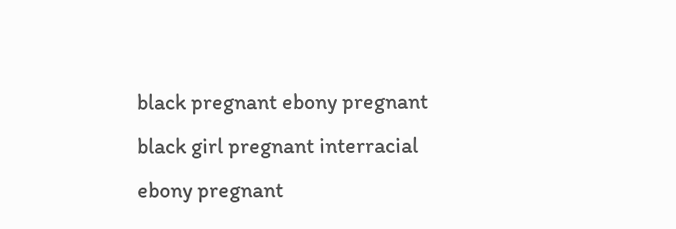black pregnant ebony pregnant black girl pregnant interracial ebony pregnant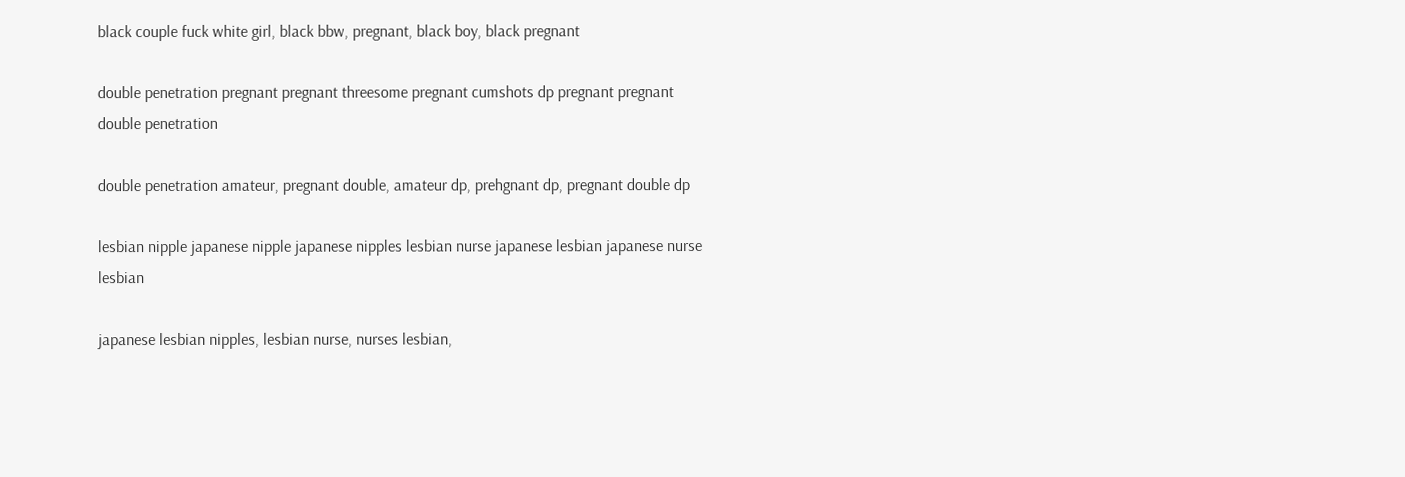black couple fuck white girl, black bbw, pregnant, black boy, black pregnant

double penetration pregnant pregnant threesome pregnant cumshots dp pregnant pregnant double penetration

double penetration amateur, pregnant double, amateur dp, prehgnant dp, pregnant double dp

lesbian nipple japanese nipple japanese nipples lesbian nurse japanese lesbian japanese nurse lesbian

japanese lesbian nipples, lesbian nurse, nurses lesbian,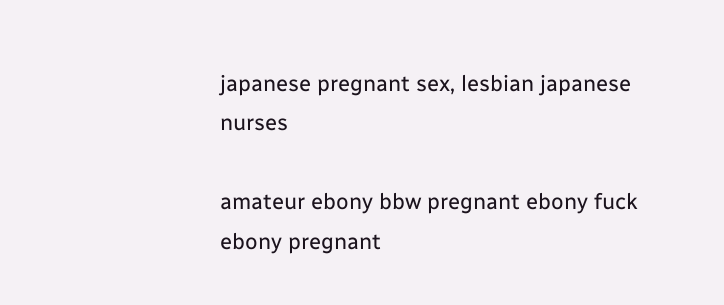japanese pregnant sex, lesbian japanese nurses

amateur ebony bbw pregnant ebony fuck ebony pregnant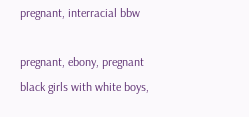pregnant, interracial bbw

pregnant, ebony, pregnant black girls with white boys,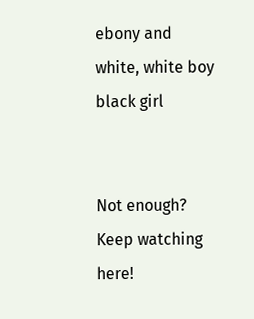ebony and white, white boy black girl


Not enough? Keep watching here!